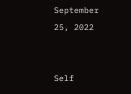September 25, 2022


Self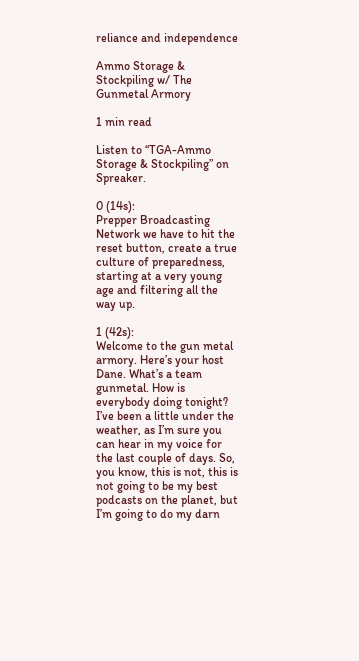reliance and independence

Ammo Storage & Stockpiling w/ The Gunmetal Armory

1 min read

Listen to “TGA-Ammo Storage & Stockpiling” on Spreaker.

0 (14s):
Prepper Broadcasting Network we have to hit the reset button, create a true culture of preparedness, starting at a very young age and filtering all the way up.

1 (42s):
Welcome to the gun metal armory. Here’s your host Dane. What’s a team gunmetal. How is everybody doing tonight? I’ve been a little under the weather, as I’m sure you can hear in my voice for the last couple of days. So, you know, this is not, this is not going to be my best podcasts on the planet, but I’m going to do my darn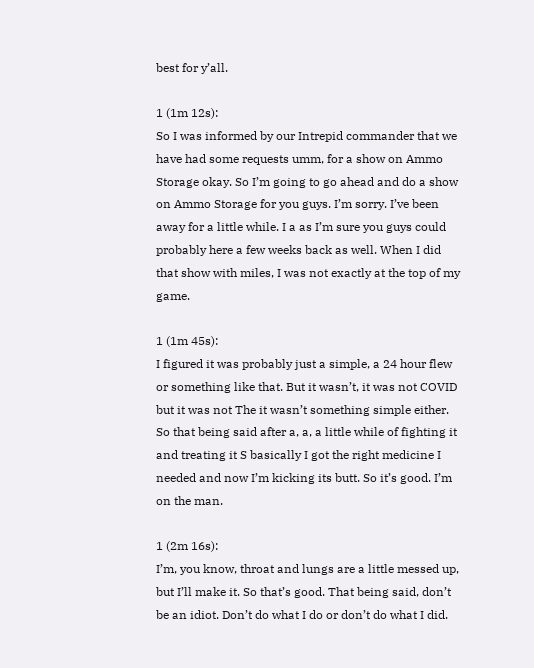best for y’all.

1 (1m 12s):
So I was informed by our Intrepid commander that we have had some requests umm, for a show on Ammo Storage okay. So I’m going to go ahead and do a show on Ammo Storage for you guys. I’m sorry. I’ve been away for a little while. I a as I’m sure you guys could probably here a few weeks back as well. When I did that show with miles, I was not exactly at the top of my game.

1 (1m 45s):
I figured it was probably just a simple, a 24 hour flew or something like that. But it wasn’t, it was not COVID but it was not The it wasn’t something simple either. So that being said after a, a, a little while of fighting it and treating it S basically I got the right medicine I needed and now I’m kicking its butt. So it’s good. I’m on the man.

1 (2m 16s):
I’m, you know, throat and lungs are a little messed up, but I’ll make it. So that’s good. That being said, don’t be an idiot. Don’t do what I do or don’t do what I did.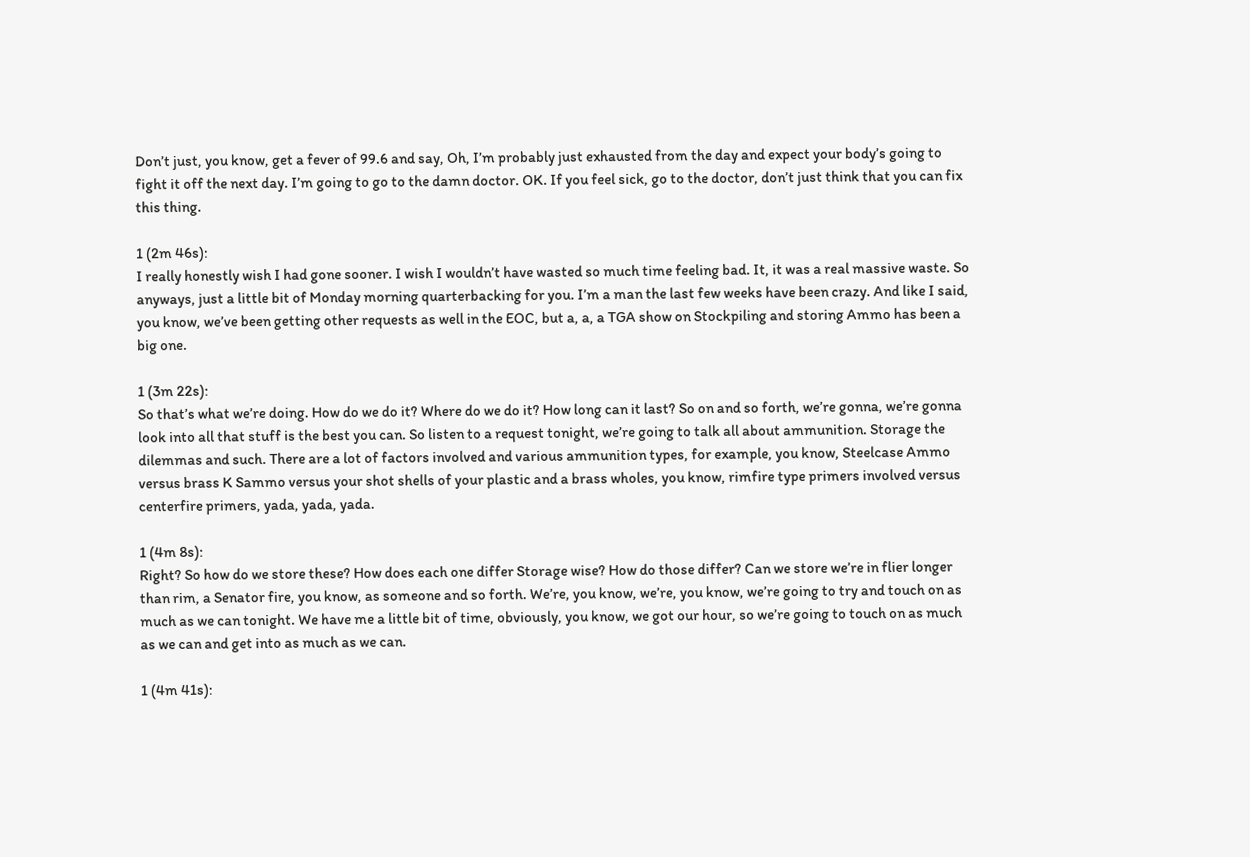Don’t just, you know, get a fever of 99.6 and say, Oh, I’m probably just exhausted from the day and expect your body’s going to fight it off the next day. I’m going to go to the damn doctor. OK. If you feel sick, go to the doctor, don’t just think that you can fix this thing.

1 (2m 46s):
I really honestly wish I had gone sooner. I wish I wouldn’t have wasted so much time feeling bad. It, it was a real massive waste. So anyways, just a little bit of Monday morning quarterbacking for you. I’m a man the last few weeks have been crazy. And like I said, you know, we’ve been getting other requests as well in the EOC, but a, a, a TGA show on Stockpiling and storing Ammo has been a big one.

1 (3m 22s):
So that’s what we’re doing. How do we do it? Where do we do it? How long can it last? So on and so forth, we’re gonna, we’re gonna look into all that stuff is the best you can. So listen to a request tonight, we’re going to talk all about ammunition. Storage the dilemmas and such. There are a lot of factors involved and various ammunition types, for example, you know, Steelcase Ammo versus brass K Sammo versus your shot shells of your plastic and a brass wholes, you know, rimfire type primers involved versus centerfire primers, yada, yada, yada.

1 (4m 8s):
Right? So how do we store these? How does each one differ Storage wise? How do those differ? Can we store we’re in flier longer than rim, a Senator fire, you know, as someone and so forth. We’re, you know, we’re, you know, we’re going to try and touch on as much as we can tonight. We have me a little bit of time, obviously, you know, we got our hour, so we’re going to touch on as much as we can and get into as much as we can.

1 (4m 41s):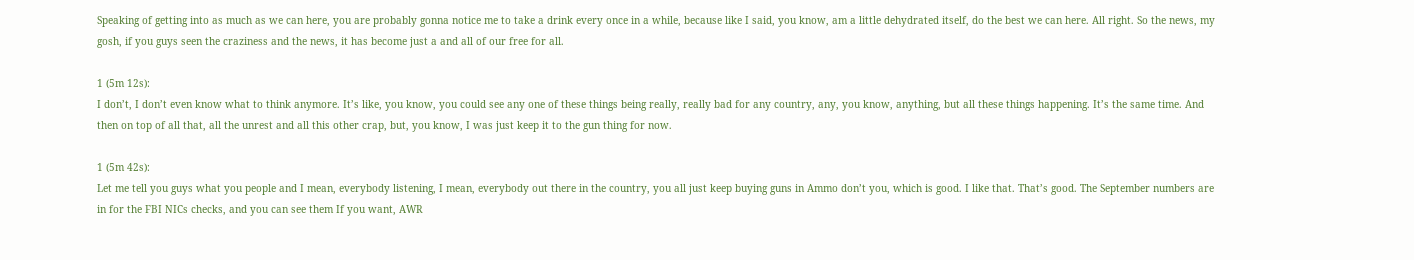Speaking of getting into as much as we can here, you are probably gonna notice me to take a drink every once in a while, because like I said, you know, am a little dehydrated itself, do the best we can here. All right. So the news, my gosh, if you guys seen the craziness and the news, it has become just a and all of our free for all.

1 (5m 12s):
I don’t, I don’t even know what to think anymore. It’s like, you know, you could see any one of these things being really, really bad for any country, any, you know, anything, but all these things happening. It’s the same time. And then on top of all that, all the unrest and all this other crap, but, you know, I was just keep it to the gun thing for now.

1 (5m 42s):
Let me tell you guys what you people and I mean, everybody listening, I mean, everybody out there in the country, you all just keep buying guns in Ammo don’t you, which is good. I like that. That’s good. The September numbers are in for the FBI NICs checks, and you can see them If you want, AWR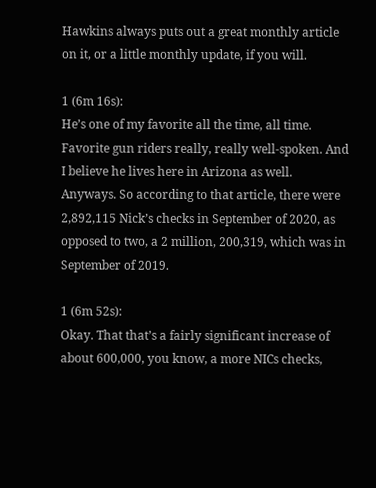Hawkins always puts out a great monthly article on it, or a little monthly update, if you will.

1 (6m 16s):
He’s one of my favorite all the time, all time. Favorite gun riders really, really well-spoken. And I believe he lives here in Arizona as well. Anyways. So according to that article, there were 2,892,115 Nick’s checks in September of 2020, as opposed to two, a 2 million, 200,319, which was in September of 2019.

1 (6m 52s):
Okay. That that’s a fairly significant increase of about 600,000, you know, a more NICs checks,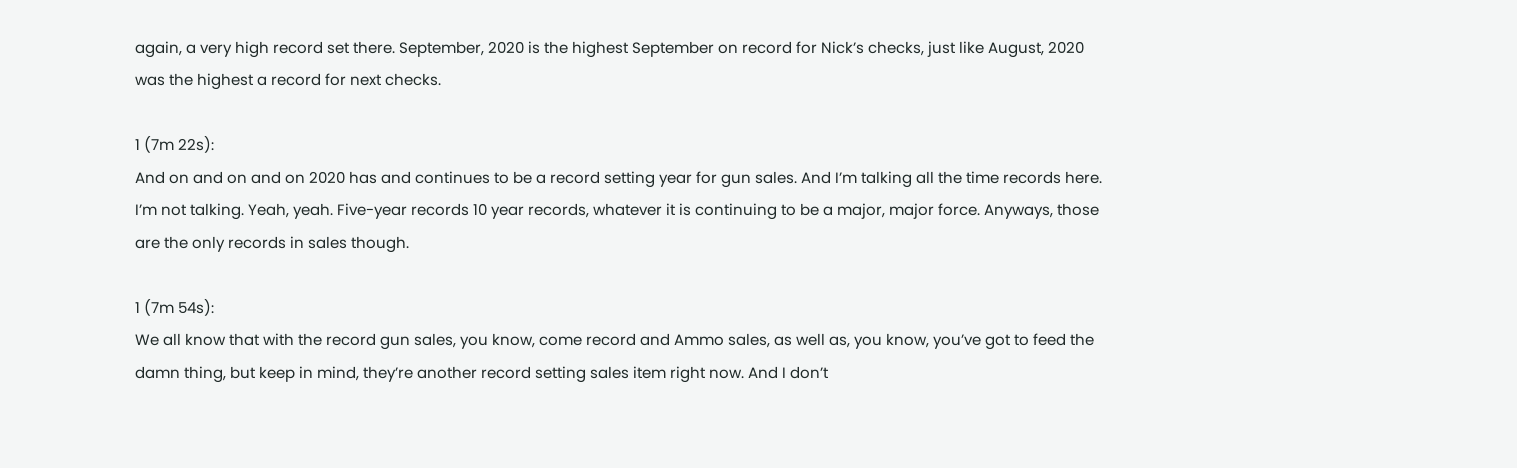again, a very high record set there. September, 2020 is the highest September on record for Nick’s checks, just like August, 2020 was the highest a record for next checks.

1 (7m 22s):
And on and on and on 2020 has and continues to be a record setting year for gun sales. And I’m talking all the time records here. I’m not talking. Yeah, yeah. Five-year records 10 year records, whatever it is continuing to be a major, major force. Anyways, those are the only records in sales though.

1 (7m 54s):
We all know that with the record gun sales, you know, come record and Ammo sales, as well as, you know, you’ve got to feed the damn thing, but keep in mind, they’re another record setting sales item right now. And I don’t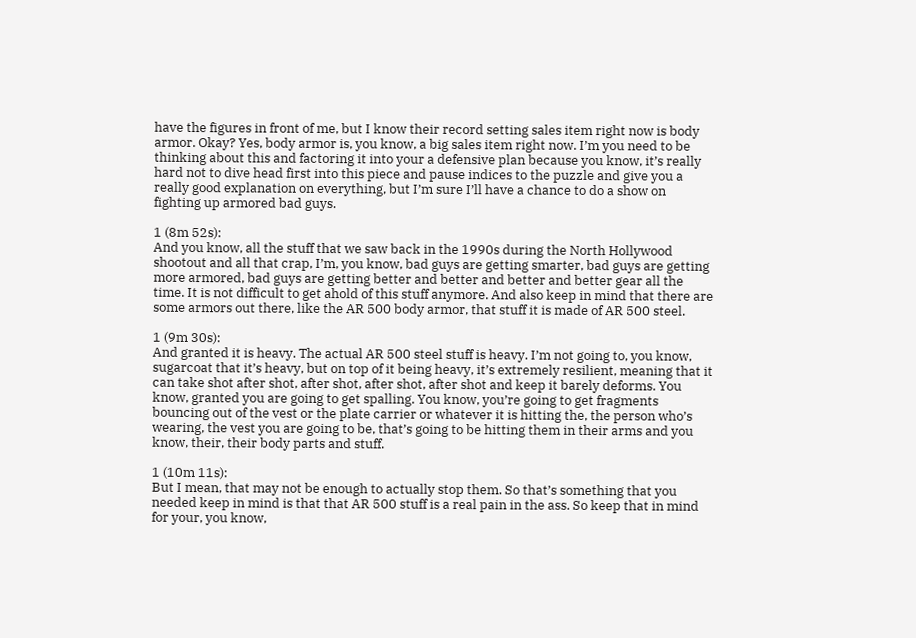have the figures in front of me, but I know their record setting sales item right now is body armor. Okay? Yes, body armor is, you know, a big sales item right now. I’m you need to be thinking about this and factoring it into your a defensive plan because you know, it’s really hard not to dive head first into this piece and pause indices to the puzzle and give you a really good explanation on everything, but I’m sure I’ll have a chance to do a show on fighting up armored bad guys.

1 (8m 52s):
And you know, all the stuff that we saw back in the 1990s during the North Hollywood shootout and all that crap, I’m, you know, bad guys are getting smarter, bad guys are getting more armored, bad guys are getting better and better and better and better gear all the time. It is not difficult to get ahold of this stuff anymore. And also keep in mind that there are some armors out there, like the AR 500 body armor, that stuff it is made of AR 500 steel.

1 (9m 30s):
And granted it is heavy. The actual AR 500 steel stuff is heavy. I’m not going to, you know, sugarcoat that it’s heavy, but on top of it being heavy, it’s extremely resilient, meaning that it can take shot after shot, after shot, after shot, after shot and keep it barely deforms. You know, granted you are going to get spalling. You know, you’re going to get fragments bouncing out of the vest or the plate carrier or whatever it is hitting the, the person who’s wearing, the vest you are going to be, that’s going to be hitting them in their arms and you know, their, their body parts and stuff.

1 (10m 11s):
But I mean, that may not be enough to actually stop them. So that’s something that you needed keep in mind is that that AR 500 stuff is a real pain in the ass. So keep that in mind for your, you know,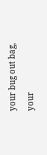your bug out bag, your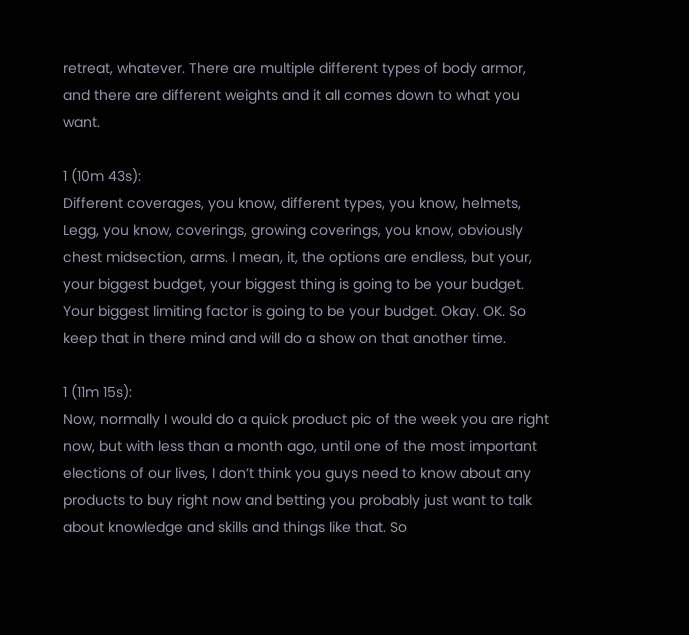retreat, whatever. There are multiple different types of body armor, and there are different weights and it all comes down to what you want.

1 (10m 43s):
Different coverages, you know, different types, you know, helmets, Legg, you know, coverings, growing coverings, you know, obviously chest midsection, arms. I mean, it, the options are endless, but your, your biggest budget, your biggest thing is going to be your budget. Your biggest limiting factor is going to be your budget. Okay. OK. So keep that in there mind and will do a show on that another time.

1 (11m 15s):
Now, normally I would do a quick product pic of the week you are right now, but with less than a month ago, until one of the most important elections of our lives, I don’t think you guys need to know about any products to buy right now and betting you probably just want to talk about knowledge and skills and things like that. So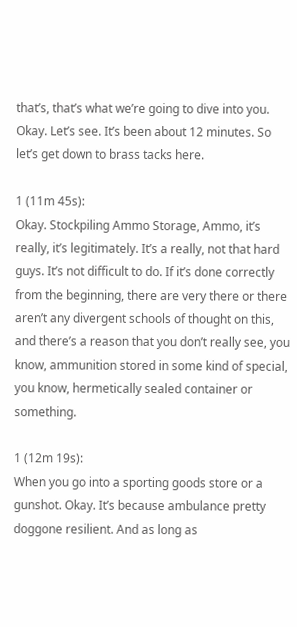that’s, that’s what we’re going to dive into you. Okay. Let’s see. It’s been about 12 minutes. So let’s get down to brass tacks here.

1 (11m 45s):
Okay. Stockpiling Ammo Storage, Ammo, it’s really, it’s legitimately. It’s a really, not that hard guys. It’s not difficult to do. If it’s done correctly from the beginning, there are very there or there aren’t any divergent schools of thought on this, and there’s a reason that you don’t really see, you know, ammunition stored in some kind of special, you know, hermetically sealed container or something.

1 (12m 19s):
When you go into a sporting goods store or a gunshot. Okay. It’s because ambulance pretty doggone resilient. And as long as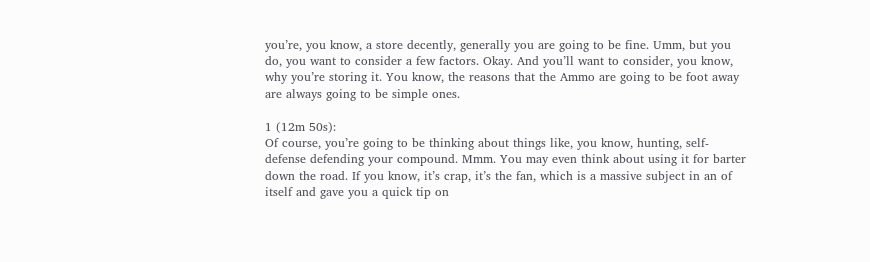you’re, you know, a store decently, generally you are going to be fine. Umm, but you do, you want to consider a few factors. Okay. And you’ll want to consider, you know, why you’re storing it. You know, the reasons that the Ammo are going to be foot away are always going to be simple ones.

1 (12m 50s):
Of course, you’re going to be thinking about things like, you know, hunting, self-defense defending your compound. Mmm. You may even think about using it for barter down the road. If you know, it’s crap, it’s the fan, which is a massive subject in an of itself and gave you a quick tip on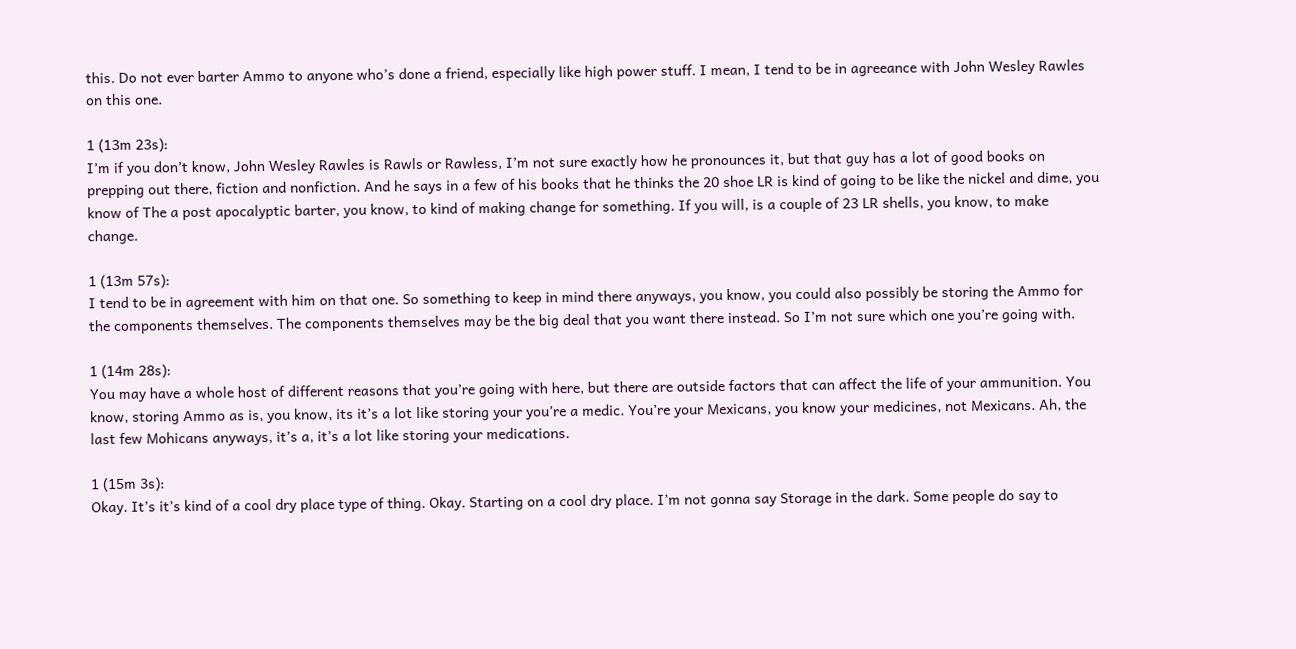this. Do not ever barter Ammo to anyone who’s done a friend, especially like high power stuff. I mean, I tend to be in agreeance with John Wesley Rawles on this one.

1 (13m 23s):
I’m if you don’t know, John Wesley Rawles is Rawls or Rawless, I’m not sure exactly how he pronounces it, but that guy has a lot of good books on prepping out there, fiction and nonfiction. And he says in a few of his books that he thinks the 20 shoe LR is kind of going to be like the nickel and dime, you know of The a post apocalyptic barter, you know, to kind of making change for something. If you will, is a couple of 23 LR shells, you know, to make change.

1 (13m 57s):
I tend to be in agreement with him on that one. So something to keep in mind there anyways, you know, you could also possibly be storing the Ammo for the components themselves. The components themselves may be the big deal that you want there instead. So I’m not sure which one you’re going with.

1 (14m 28s):
You may have a whole host of different reasons that you’re going with here, but there are outside factors that can affect the life of your ammunition. You know, storing Ammo as is, you know, its it’s a lot like storing your you’re a medic. You’re your Mexicans, you know your medicines, not Mexicans. Ah, the last few Mohicans anyways, it’s a, it’s a lot like storing your medications.

1 (15m 3s):
Okay. It’s it’s kind of a cool dry place type of thing. Okay. Starting on a cool dry place. I’m not gonna say Storage in the dark. Some people do say to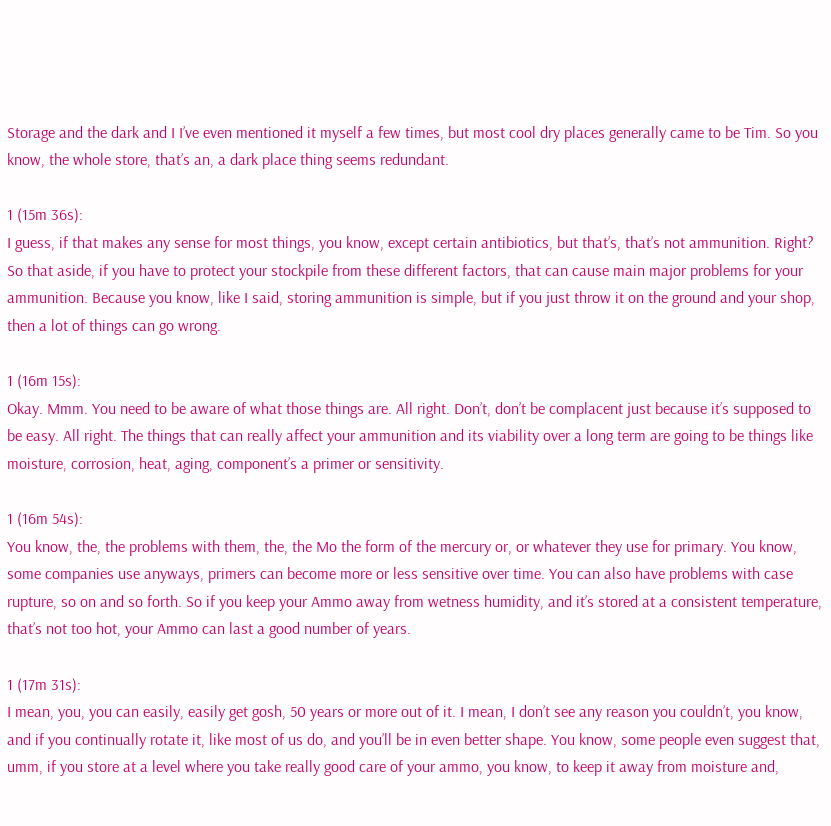Storage and the dark and I I’ve even mentioned it myself a few times, but most cool dry places generally came to be Tim. So you know, the whole store, that’s an, a dark place thing seems redundant.

1 (15m 36s):
I guess, if that makes any sense for most things, you know, except certain antibiotics, but that’s, that’s not ammunition. Right? So that aside, if you have to protect your stockpile from these different factors, that can cause main major problems for your ammunition. Because you know, like I said, storing ammunition is simple, but if you just throw it on the ground and your shop, then a lot of things can go wrong.

1 (16m 15s):
Okay. Mmm. You need to be aware of what those things are. All right. Don’t, don’t be complacent just because it’s supposed to be easy. All right. The things that can really affect your ammunition and its viability over a long term are going to be things like moisture, corrosion, heat, aging, component’s a primer or sensitivity.

1 (16m 54s):
You know, the, the problems with them, the, the Mo the form of the mercury or, or whatever they use for primary. You know, some companies use anyways, primers can become more or less sensitive over time. You can also have problems with case rupture, so on and so forth. So if you keep your Ammo away from wetness humidity, and it’s stored at a consistent temperature, that’s not too hot, your Ammo can last a good number of years.

1 (17m 31s):
I mean, you, you can easily, easily get gosh, 50 years or more out of it. I mean, I don’t see any reason you couldn’t, you know, and if you continually rotate it, like most of us do, and you’ll be in even better shape. You know, some people even suggest that, umm, if you store at a level where you take really good care of your ammo, you know, to keep it away from moisture and,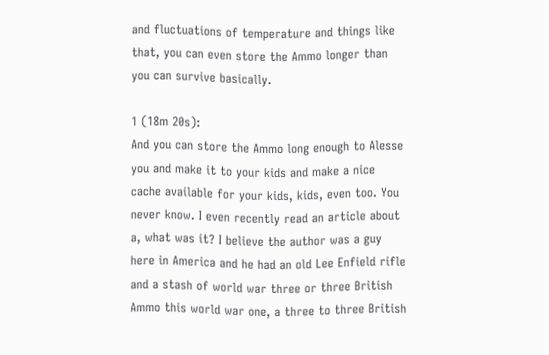and fluctuations of temperature and things like that, you can even store the Ammo longer than you can survive basically.

1 (18m 20s):
And you can store the Ammo long enough to Alesse you and make it to your kids and make a nice cache available for your kids, kids, even too. You never know. I even recently read an article about a, what was it? I believe the author was a guy here in America and he had an old Lee Enfield rifle and a stash of world war three or three British Ammo this world war one, a three to three British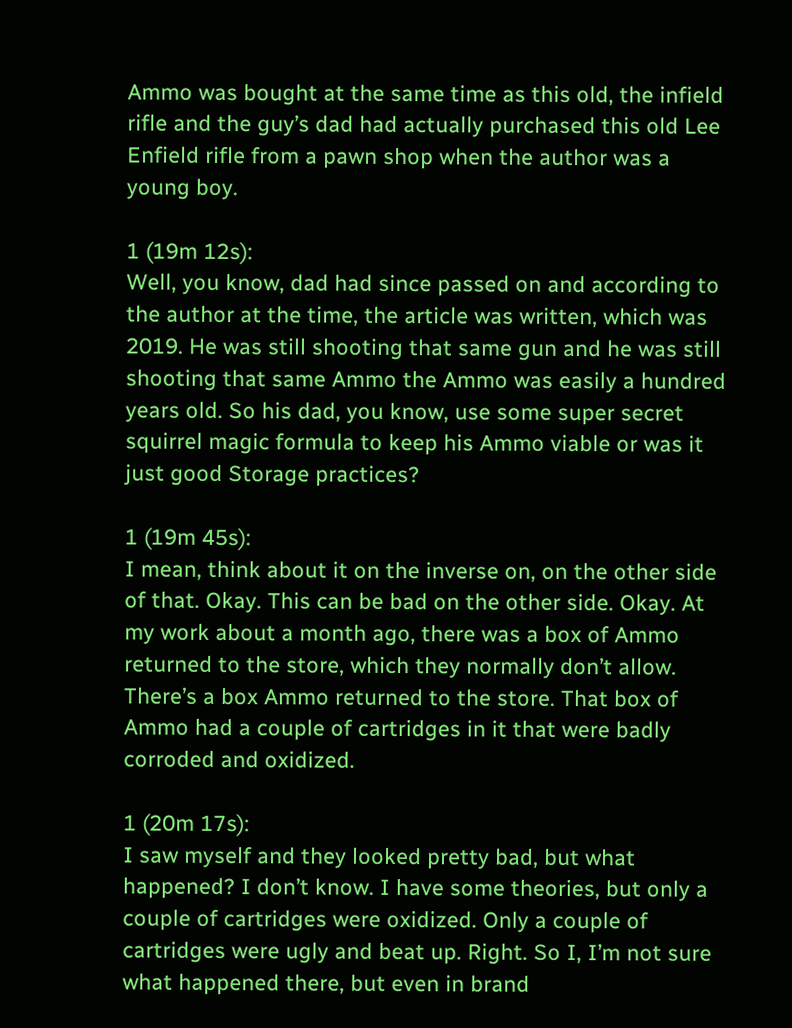Ammo was bought at the same time as this old, the infield rifle and the guy’s dad had actually purchased this old Lee Enfield rifle from a pawn shop when the author was a young boy.

1 (19m 12s):
Well, you know, dad had since passed on and according to the author at the time, the article was written, which was 2019. He was still shooting that same gun and he was still shooting that same Ammo the Ammo was easily a hundred years old. So his dad, you know, use some super secret squirrel magic formula to keep his Ammo viable or was it just good Storage practices?

1 (19m 45s):
I mean, think about it on the inverse on, on the other side of that. Okay. This can be bad on the other side. Okay. At my work about a month ago, there was a box of Ammo returned to the store, which they normally don’t allow. There’s a box Ammo returned to the store. That box of Ammo had a couple of cartridges in it that were badly corroded and oxidized.

1 (20m 17s):
I saw myself and they looked pretty bad, but what happened? I don’t know. I have some theories, but only a couple of cartridges were oxidized. Only a couple of cartridges were ugly and beat up. Right. So I, I’m not sure what happened there, but even in brand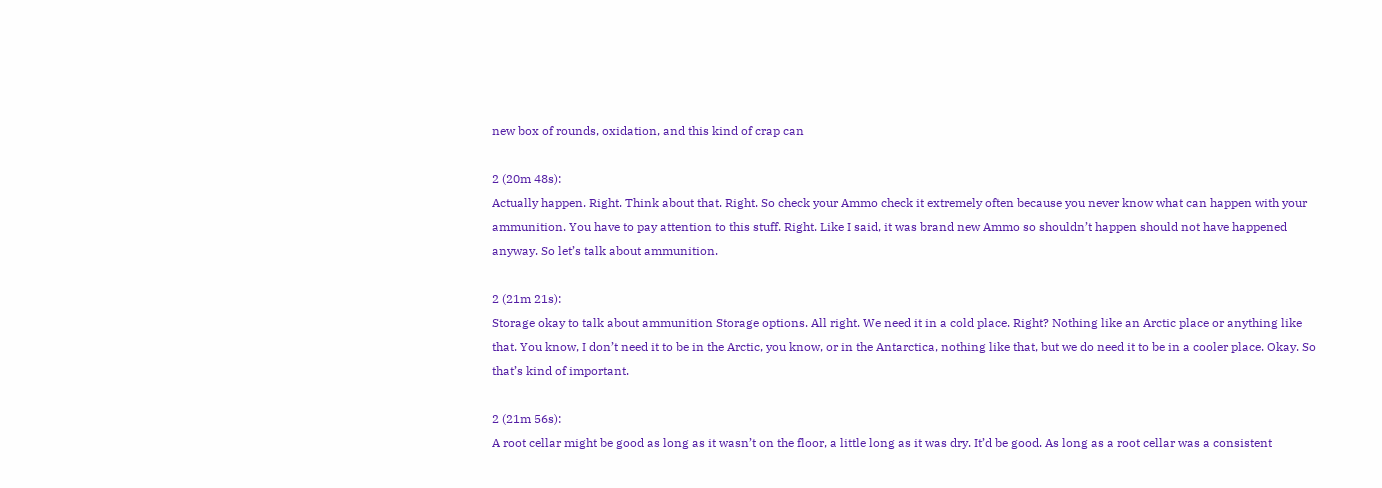new box of rounds, oxidation, and this kind of crap can

2 (20m 48s):
Actually happen. Right. Think about that. Right. So check your Ammo check it extremely often because you never know what can happen with your ammunition. You have to pay attention to this stuff. Right. Like I said, it was brand new Ammo so shouldn’t happen should not have happened anyway. So let’s talk about ammunition.

2 (21m 21s):
Storage okay to talk about ammunition Storage options. All right. We need it in a cold place. Right? Nothing like an Arctic place or anything like that. You know, I don’t need it to be in the Arctic, you know, or in the Antarctica, nothing like that, but we do need it to be in a cooler place. Okay. So that’s kind of important.

2 (21m 56s):
A root cellar might be good as long as it wasn’t on the floor, a little long as it was dry. It’d be good. As long as a root cellar was a consistent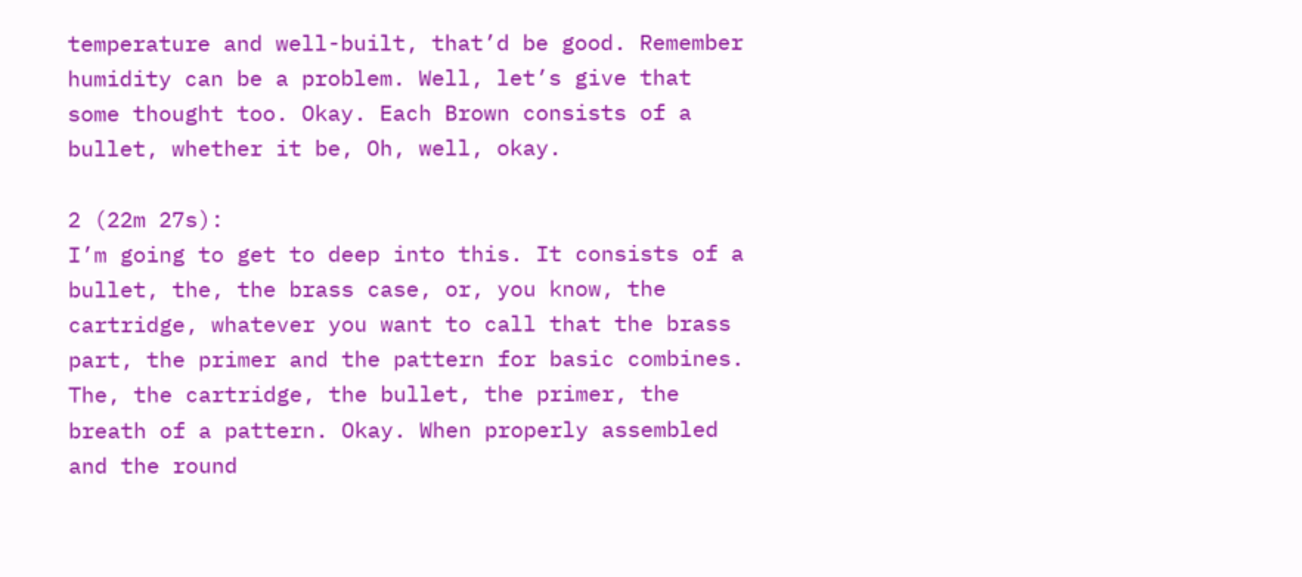temperature and well-built, that’d be good. Remember humidity can be a problem. Well, let’s give that some thought too. Okay. Each Brown consists of a bullet, whether it be, Oh, well, okay.

2 (22m 27s):
I’m going to get to deep into this. It consists of a bullet, the, the brass case, or, you know, the cartridge, whatever you want to call that the brass part, the primer and the pattern for basic combines. The, the cartridge, the bullet, the primer, the breath of a pattern. Okay. When properly assembled and the round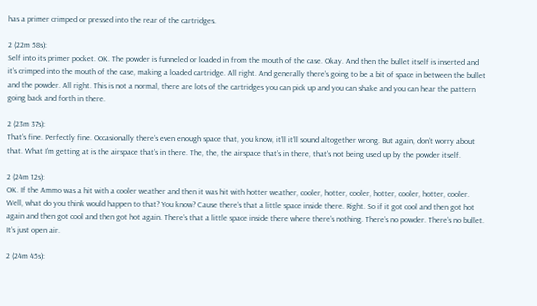has a primer crimped or pressed into the rear of the cartridges.

2 (22m 58s):
Self into its primer pocket. OK. The powder is funneled or loaded in from the mouth of the case. Okay. And then the bullet itself is inserted and it’s crimped into the mouth of the case, making a loaded cartridge. All right. And generally there’s going to be a bit of space in between the bullet and the powder. All right. This is not a normal, there are lots of the cartridges you can pick up and you can shake and you can hear the pattern going back and forth in there.

2 (23m 37s):
That’s fine. Perfectly fine. Occasionally there’s even enough space that, you know, it’ll it’ll sound altogether wrong. But again, don’t worry about that. What I’m getting at is the airspace that’s in there. The, the, the airspace that’s in there, that’s not being used up by the powder itself.

2 (24m 12s):
OK. If the Ammo was a hit with a cooler weather and then it was hit with hotter weather, cooler, hotter, cooler, hotter, cooler, hotter, cooler. Well, what do you think would happen to that? You know? Cause there’s that a little space inside there. Right. So if it got cool and then got hot again and then got cool and then got hot again. There’s that a little space inside there where there’s nothing. There’s no powder. There’s no bullet. It’s just open air.

2 (24m 45s):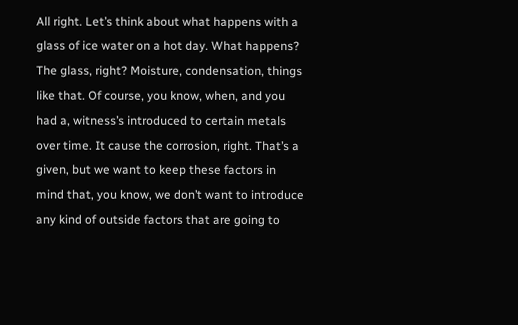All right. Let’s think about what happens with a glass of ice water on a hot day. What happens? The glass, right? Moisture, condensation, things like that. Of course, you know, when, and you had a, witness’s introduced to certain metals over time. It cause the corrosion, right. That’s a given, but we want to keep these factors in mind that, you know, we don’t want to introduce any kind of outside factors that are going to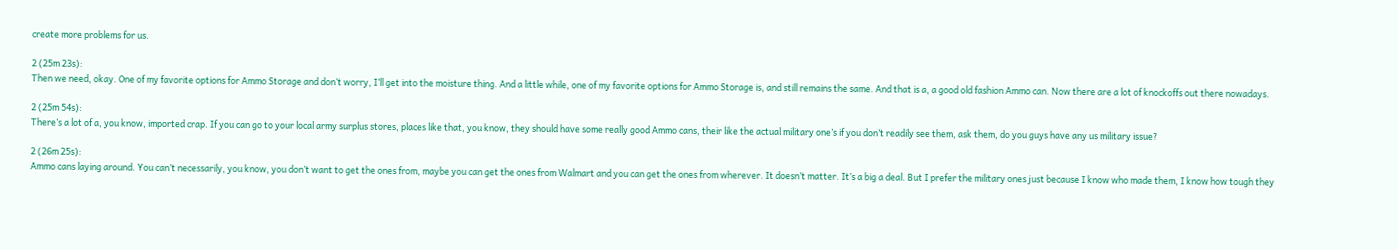create more problems for us.

2 (25m 23s):
Then we need, okay. One of my favorite options for Ammo Storage and don’t worry, I’ll get into the moisture thing. And a little while, one of my favorite options for Ammo Storage is, and still remains the same. And that is a, a good old fashion Ammo can. Now there are a lot of knockoffs out there nowadays.

2 (25m 54s):
There’s a lot of a, you know, imported crap. If you can go to your local army surplus stores, places like that, you know, they should have some really good Ammo cans, their like the actual military one’s if you don’t readily see them, ask them, do you guys have any us military issue?

2 (26m 25s):
Ammo cans laying around. You can’t necessarily, you know, you don’t want to get the ones from, maybe you can get the ones from Walmart and you can get the ones from wherever. It doesn’t matter. It’s a big a deal. But I prefer the military ones just because I know who made them, I know how tough they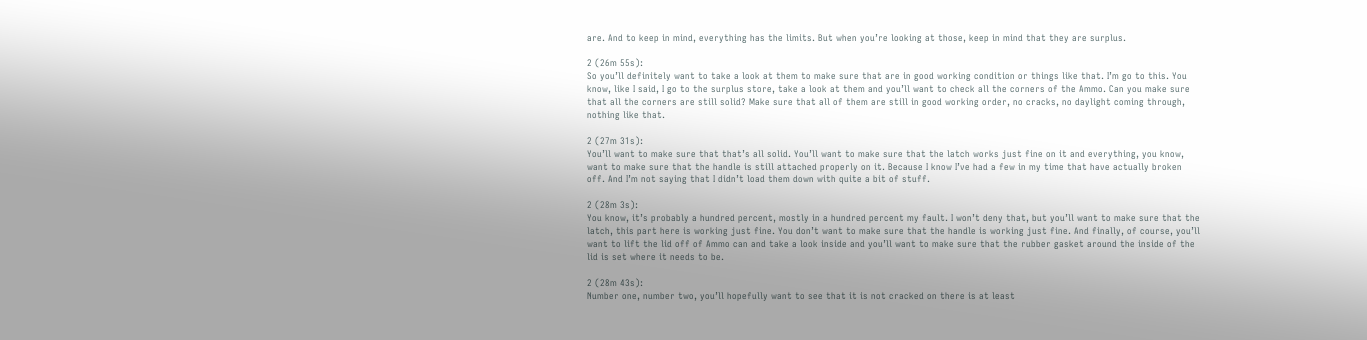are. And to keep in mind, everything has the limits. But when you’re looking at those, keep in mind that they are surplus.

2 (26m 55s):
So you’ll definitely want to take a look at them to make sure that are in good working condition or things like that. I’m go to this. You know, like I said, I go to the surplus store, take a look at them and you’ll want to check all the corners of the Ammo. Can you make sure that all the corners are still solid? Make sure that all of them are still in good working order, no cracks, no daylight coming through, nothing like that.

2 (27m 31s):
You’ll want to make sure that that’s all solid. You’ll want to make sure that the latch works just fine on it and everything, you know, want to make sure that the handle is still attached properly on it. Because I know I’ve had a few in my time that have actually broken off. And I’m not saying that I didn’t load them down with quite a bit of stuff.

2 (28m 3s):
You know, it’s probably a hundred percent, mostly in a hundred percent my fault. I won’t deny that, but you’ll want to make sure that the latch, this part here is working just fine. You don’t want to make sure that the handle is working just fine. And finally, of course, you’ll want to lift the lid off of Ammo can and take a look inside and you’ll want to make sure that the rubber gasket around the inside of the lid is set where it needs to be.

2 (28m 43s):
Number one, number two, you’ll hopefully want to see that it is not cracked on there is at least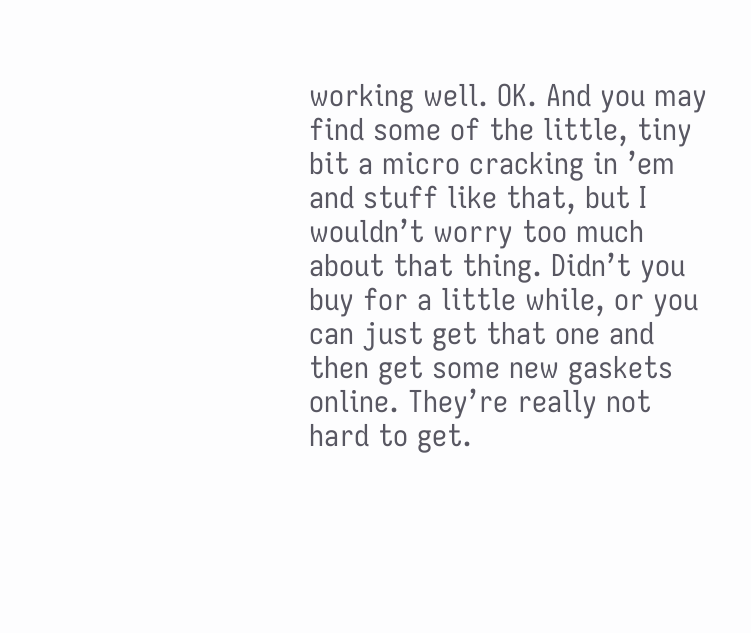working well. OK. And you may find some of the little, tiny bit a micro cracking in ’em and stuff like that, but I wouldn’t worry too much about that thing. Didn’t you buy for a little while, or you can just get that one and then get some new gaskets online. They’re really not hard to get.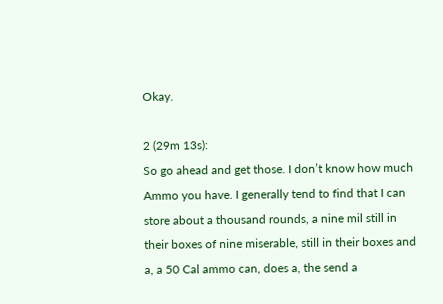Okay.

2 (29m 13s):
So go ahead and get those. I don’t know how much Ammo you have. I generally tend to find that I can store about a thousand rounds, a nine mil still in their boxes of nine miserable, still in their boxes and a, a 50 Cal ammo can, does a, the send a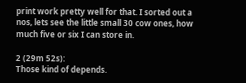print work pretty well for that. I sorted out a nos, lets see the little small 30 cow ones, how much five or six I can store in.

2 (29m 52s):
Those kind of depends.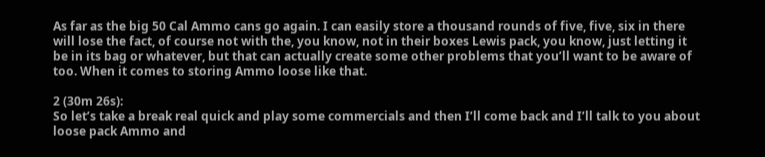As far as the big 50 Cal Ammo cans go again. I can easily store a thousand rounds of five, five, six in there will lose the fact, of course not with the, you know, not in their boxes Lewis pack, you know, just letting it be in its bag or whatever, but that can actually create some other problems that you’ll want to be aware of too. When it comes to storing Ammo loose like that.

2 (30m 26s):
So let’s take a break real quick and play some commercials and then I’ll come back and I’ll talk to you about loose pack Ammo and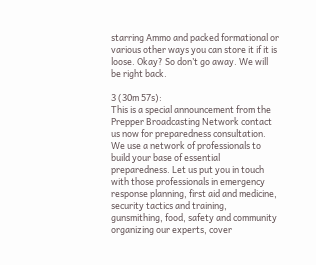starring Ammo and packed formational or various other ways you can store it if it is loose. Okay? So don’t go away. We will be right back.

3 (30m 57s):
This is a special announcement from the Prepper Broadcasting Network contact us now for preparedness consultation. We use a network of professionals to build your base of essential preparedness. Let us put you in touch with those professionals in emergency response planning, first aid and medicine, security tactics and training, gunsmithing, food, safety and community organizing our experts, cover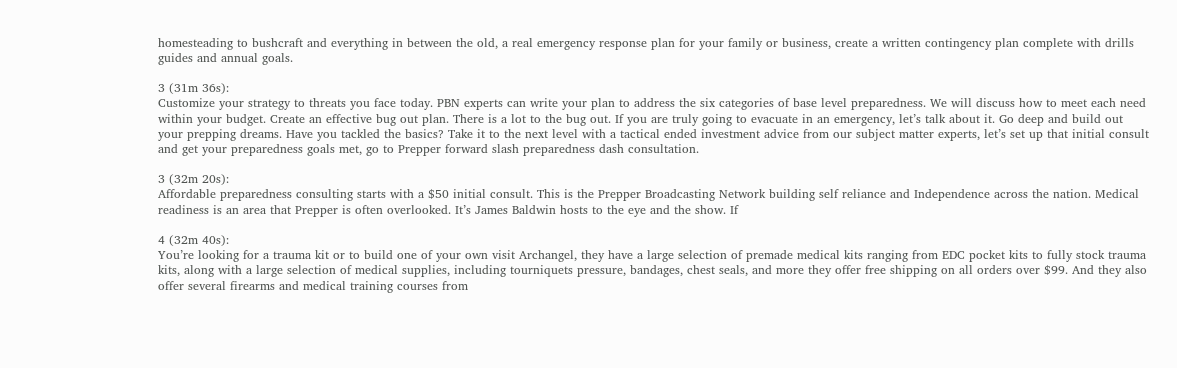homesteading to bushcraft and everything in between the old, a real emergency response plan for your family or business, create a written contingency plan complete with drills guides and annual goals.

3 (31m 36s):
Customize your strategy to threats you face today. PBN experts can write your plan to address the six categories of base level preparedness. We will discuss how to meet each need within your budget. Create an effective bug out plan. There is a lot to the bug out. If you are truly going to evacuate in an emergency, let’s talk about it. Go deep and build out your prepping dreams. Have you tackled the basics? Take it to the next level with a tactical ended investment advice from our subject matter experts, let’s set up that initial consult and get your preparedness goals met, go to Prepper forward slash preparedness dash consultation.

3 (32m 20s):
Affordable preparedness consulting starts with a $50 initial consult. This is the Prepper Broadcasting Network building self reliance and Independence across the nation. Medical readiness is an area that Prepper is often overlooked. It’s James Baldwin hosts to the eye and the show. If

4 (32m 40s):
You’re looking for a trauma kit or to build one of your own visit Archangel, they have a large selection of premade medical kits ranging from EDC pocket kits to fully stock trauma kits, along with a large selection of medical supplies, including tourniquets pressure, bandages, chest seals, and more they offer free shipping on all orders over $99. And they also offer several firearms and medical training courses from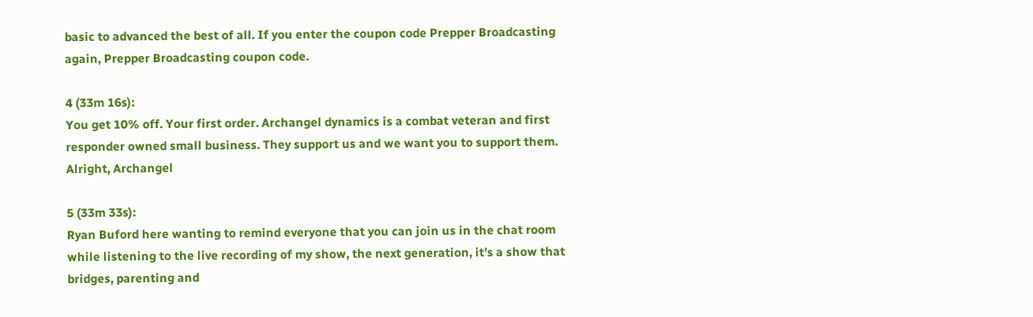basic to advanced the best of all. If you enter the coupon code Prepper Broadcasting again, Prepper Broadcasting coupon code.

4 (33m 16s):
You get 10% off. Your first order. Archangel dynamics is a combat veteran and first responder owned small business. They support us and we want you to support them. Alright, Archangel

5 (33m 33s):
Ryan Buford here wanting to remind everyone that you can join us in the chat room while listening to the live recording of my show, the next generation, it’s a show that bridges, parenting and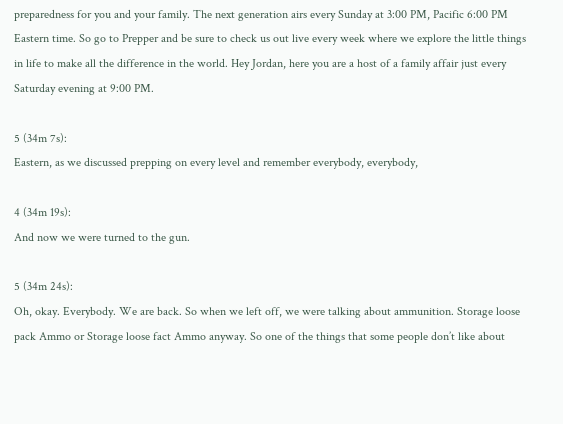preparedness for you and your family. The next generation airs every Sunday at 3:00 PM, Pacific 6:00 PM Eastern time. So go to Prepper and be sure to check us out live every week where we explore the little things in life to make all the difference in the world. Hey Jordan, here you are a host of a family affair just every Saturday evening at 9:00 PM.

5 (34m 7s):
Eastern, as we discussed prepping on every level and remember everybody, everybody,

4 (34m 19s):
And now we were turned to the gun.

5 (34m 24s):
Oh, okay. Everybody. We are back. So when we left off, we were talking about ammunition. Storage loose pack Ammo or Storage loose fact Ammo anyway. So one of the things that some people don’t like about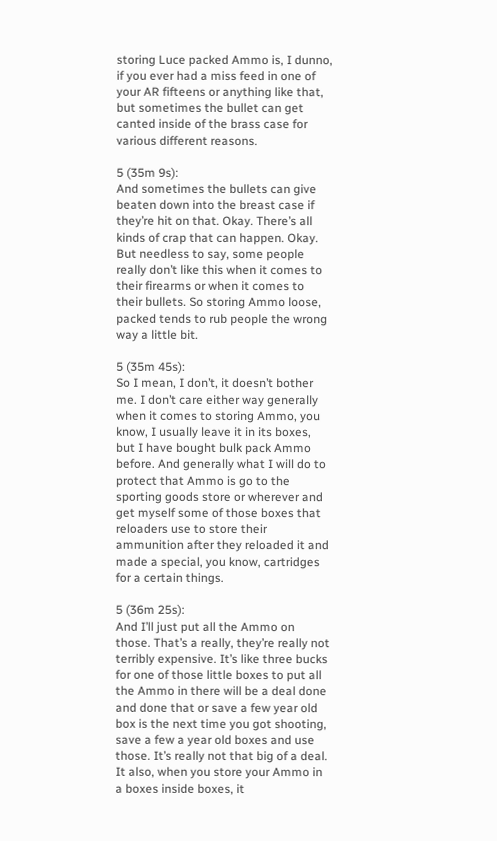storing Luce packed Ammo is, I dunno, if you ever had a miss feed in one of your AR fifteens or anything like that, but sometimes the bullet can get canted inside of the brass case for various different reasons.

5 (35m 9s):
And sometimes the bullets can give beaten down into the breast case if they’re hit on that. Okay. There’s all kinds of crap that can happen. Okay. But needless to say, some people really don’t like this when it comes to their firearms or when it comes to their bullets. So storing Ammo loose, packed tends to rub people the wrong way a little bit.

5 (35m 45s):
So I mean, I don’t, it doesn’t bother me. I don’t care either way generally when it comes to storing Ammo, you know, I usually leave it in its boxes, but I have bought bulk pack Ammo before. And generally what I will do to protect that Ammo is go to the sporting goods store or wherever and get myself some of those boxes that reloaders use to store their ammunition after they reloaded it and made a special, you know, cartridges for a certain things.

5 (36m 25s):
And I’ll just put all the Ammo on those. That’s a really, they’re really not terribly expensive. It’s like three bucks for one of those little boxes to put all the Ammo in there will be a deal done and done that or save a few year old box is the next time you got shooting, save a few a year old boxes and use those. It’s really not that big of a deal. It also, when you store your Ammo in a boxes inside boxes, it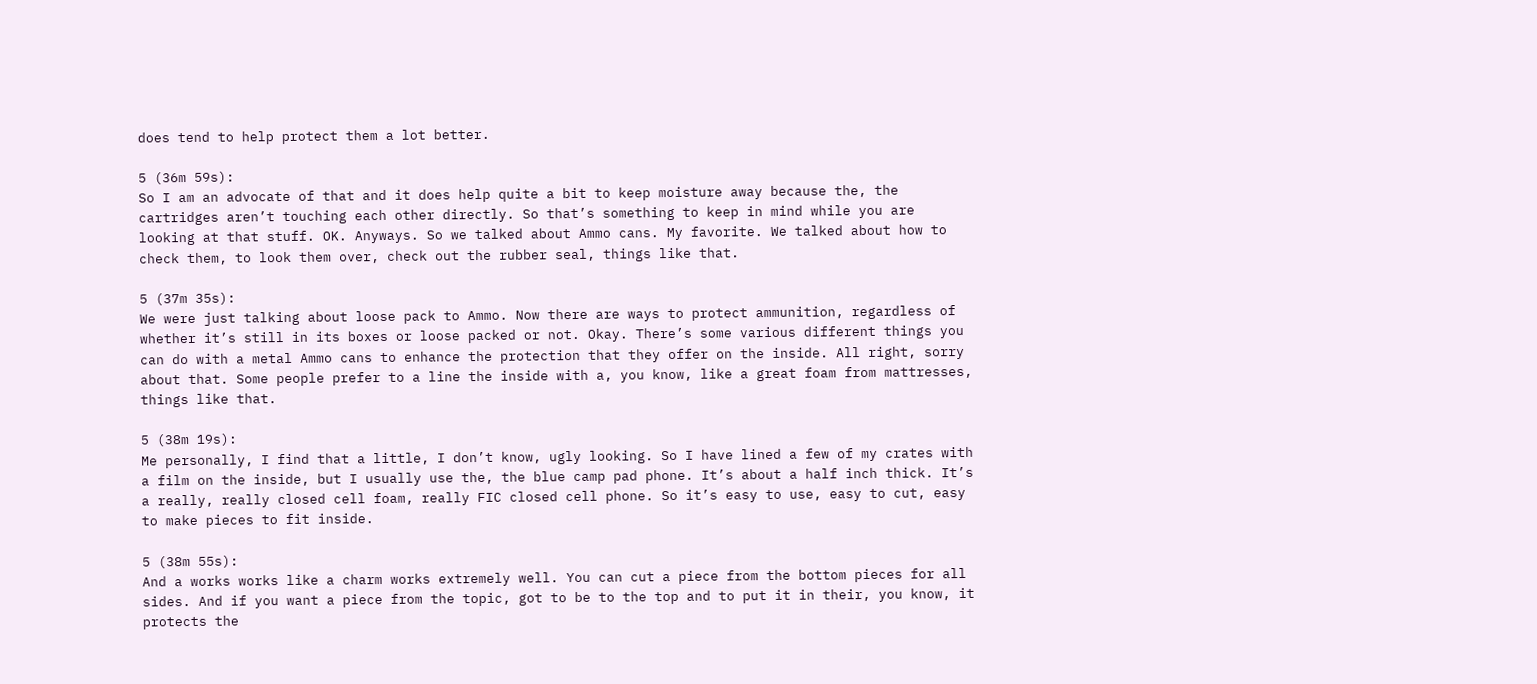does tend to help protect them a lot better.

5 (36m 59s):
So I am an advocate of that and it does help quite a bit to keep moisture away because the, the cartridges aren’t touching each other directly. So that’s something to keep in mind while you are looking at that stuff. OK. Anyways. So we talked about Ammo cans. My favorite. We talked about how to check them, to look them over, check out the rubber seal, things like that.

5 (37m 35s):
We were just talking about loose pack to Ammo. Now there are ways to protect ammunition, regardless of whether it’s still in its boxes or loose packed or not. Okay. There’s some various different things you can do with a metal Ammo cans to enhance the protection that they offer on the inside. All right, sorry about that. Some people prefer to a line the inside with a, you know, like a great foam from mattresses, things like that.

5 (38m 19s):
Me personally, I find that a little, I don’t know, ugly looking. So I have lined a few of my crates with a film on the inside, but I usually use the, the blue camp pad phone. It’s about a half inch thick. It’s a really, really closed cell foam, really FIC closed cell phone. So it’s easy to use, easy to cut, easy to make pieces to fit inside.

5 (38m 55s):
And a works works like a charm works extremely well. You can cut a piece from the bottom pieces for all sides. And if you want a piece from the topic, got to be to the top and to put it in their, you know, it protects the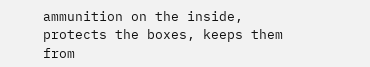ammunition on the inside, protects the boxes, keeps them from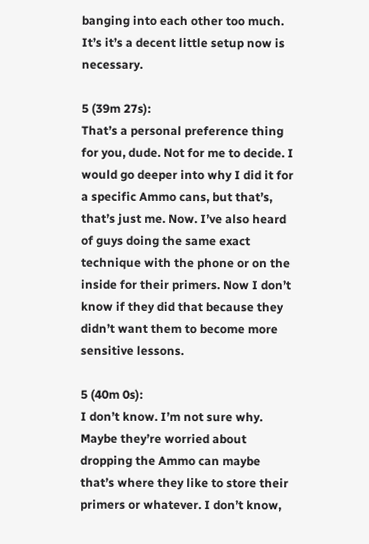banging into each other too much. It’s it’s a decent little setup now is necessary.

5 (39m 27s):
That’s a personal preference thing for you, dude. Not for me to decide. I would go deeper into why I did it for a specific Ammo cans, but that’s, that’s just me. Now. I’ve also heard of guys doing the same exact technique with the phone or on the inside for their primers. Now I don’t know if they did that because they didn’t want them to become more sensitive lessons.

5 (40m 0s):
I don’t know. I’m not sure why. Maybe they’re worried about dropping the Ammo can maybe that’s where they like to store their primers or whatever. I don’t know,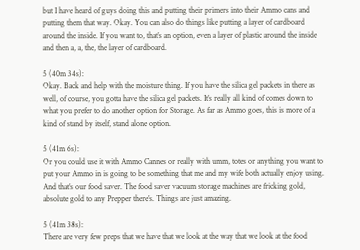but I have heard of guys doing this and putting their primers into their Ammo cans and putting them that way. Okay. You can also do things like putting a layer of cardboard around the inside. If you want to, that’s an option, even a layer of plastic around the inside and then a, a, the, the layer of cardboard.

5 (40m 34s):
Okay. Back and help with the moisture thing. If you have the silica gel packets in there as well, of course, you gotta have the silica gel packets. It’s really all kind of comes down to what you prefer to do another option for Storage. As far as Ammo goes, this is more of a kind of stand by itself, stand alone option.

5 (41m 6s):
Or you could use it with Ammo Cannes or really with umm, totes or anything you want to put your Ammo in is going to be something that me and my wife both actually enjoy using. And that’s our food saver. The food saver vacuum storage machines are fricking gold, absolute gold to any Prepper there’s. Things are just amazing.

5 (41m 38s):
There are very few preps that we have that we look at the way that we look at the food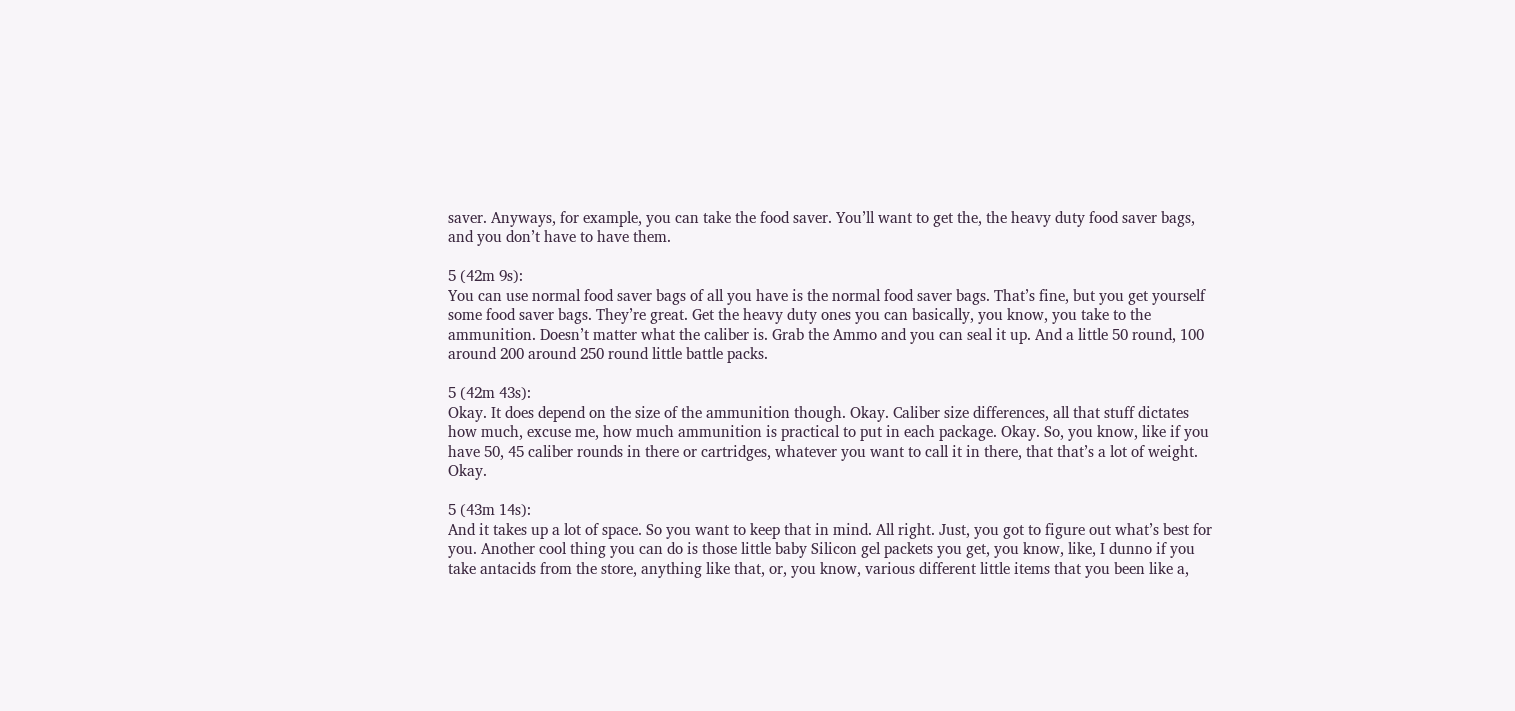saver. Anyways, for example, you can take the food saver. You’ll want to get the, the heavy duty food saver bags, and you don’t have to have them.

5 (42m 9s):
You can use normal food saver bags of all you have is the normal food saver bags. That’s fine, but you get yourself some food saver bags. They’re great. Get the heavy duty ones you can basically, you know, you take to the ammunition. Doesn’t matter what the caliber is. Grab the Ammo and you can seal it up. And a little 50 round, 100 around 200 around 250 round little battle packs.

5 (42m 43s):
Okay. It does depend on the size of the ammunition though. Okay. Caliber size differences, all that stuff dictates how much, excuse me, how much ammunition is practical to put in each package. Okay. So, you know, like if you have 50, 45 caliber rounds in there or cartridges, whatever you want to call it in there, that that’s a lot of weight. Okay.

5 (43m 14s):
And it takes up a lot of space. So you want to keep that in mind. All right. Just, you got to figure out what’s best for you. Another cool thing you can do is those little baby Silicon gel packets you get, you know, like, I dunno if you take antacids from the store, anything like that, or, you know, various different little items that you been like a,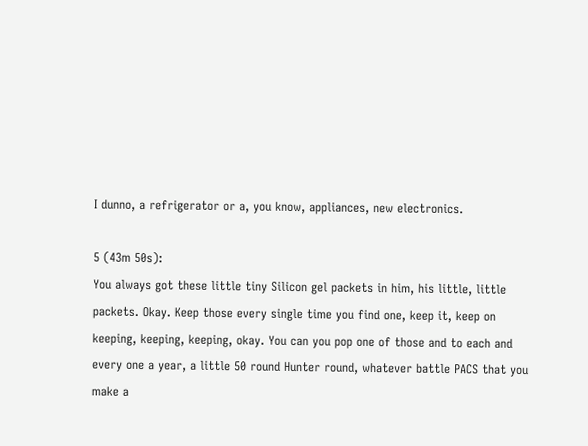I dunno, a refrigerator or a, you know, appliances, new electronics.

5 (43m 50s):
You always got these little tiny Silicon gel packets in him, his little, little packets. Okay. Keep those every single time you find one, keep it, keep on keeping, keeping, keeping, okay. You can you pop one of those and to each and every one a year, a little 50 round Hunter round, whatever battle PACS that you make a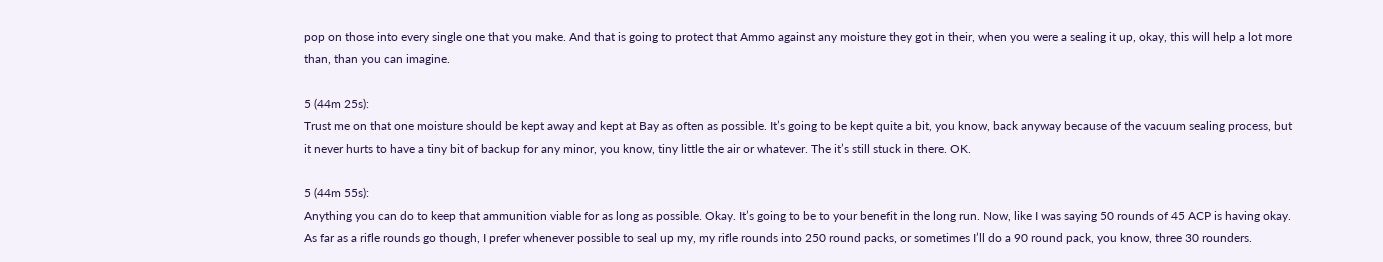pop on those into every single one that you make. And that is going to protect that Ammo against any moisture they got in their, when you were a sealing it up, okay, this will help a lot more than, than you can imagine.

5 (44m 25s):
Trust me on that one moisture should be kept away and kept at Bay as often as possible. It’s going to be kept quite a bit, you know, back anyway because of the vacuum sealing process, but it never hurts to have a tiny bit of backup for any minor, you know, tiny little the air or whatever. The it’s still stuck in there. OK.

5 (44m 55s):
Anything you can do to keep that ammunition viable for as long as possible. Okay. It’s going to be to your benefit in the long run. Now, like I was saying 50 rounds of 45 ACP is having okay. As far as a rifle rounds go though, I prefer whenever possible to seal up my, my rifle rounds into 250 round packs, or sometimes I’ll do a 90 round pack, you know, three 30 rounders.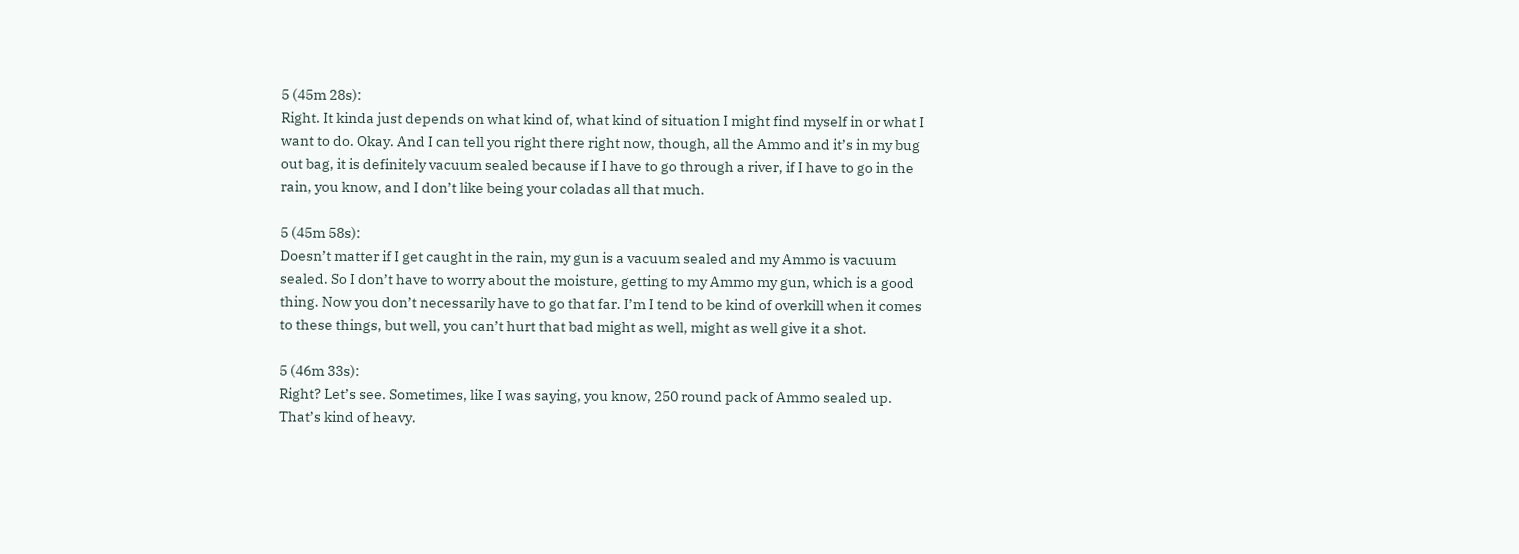5 (45m 28s):
Right. It kinda just depends on what kind of, what kind of situation I might find myself in or what I want to do. Okay. And I can tell you right there right now, though, all the Ammo and it’s in my bug out bag, it is definitely vacuum sealed because if I have to go through a river, if I have to go in the rain, you know, and I don’t like being your coladas all that much.

5 (45m 58s):
Doesn’t matter if I get caught in the rain, my gun is a vacuum sealed and my Ammo is vacuum sealed. So I don’t have to worry about the moisture, getting to my Ammo my gun, which is a good thing. Now you don’t necessarily have to go that far. I’m I tend to be kind of overkill when it comes to these things, but well, you can’t hurt that bad might as well, might as well give it a shot.

5 (46m 33s):
Right? Let’s see. Sometimes, like I was saying, you know, 250 round pack of Ammo sealed up. That’s kind of heavy.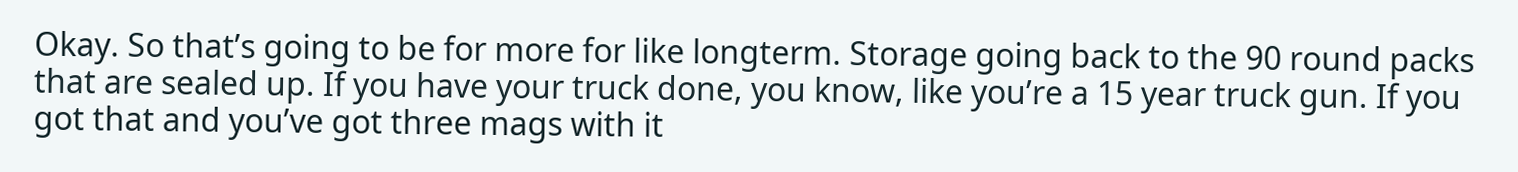Okay. So that’s going to be for more for like longterm. Storage going back to the 90 round packs that are sealed up. If you have your truck done, you know, like you’re a 15 year truck gun. If you got that and you’ve got three mags with it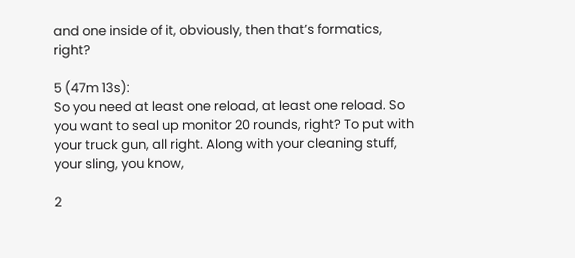and one inside of it, obviously, then that’s formatics, right?

5 (47m 13s):
So you need at least one reload, at least one reload. So you want to seal up monitor 20 rounds, right? To put with your truck gun, all right. Along with your cleaning stuff, your sling, you know,

2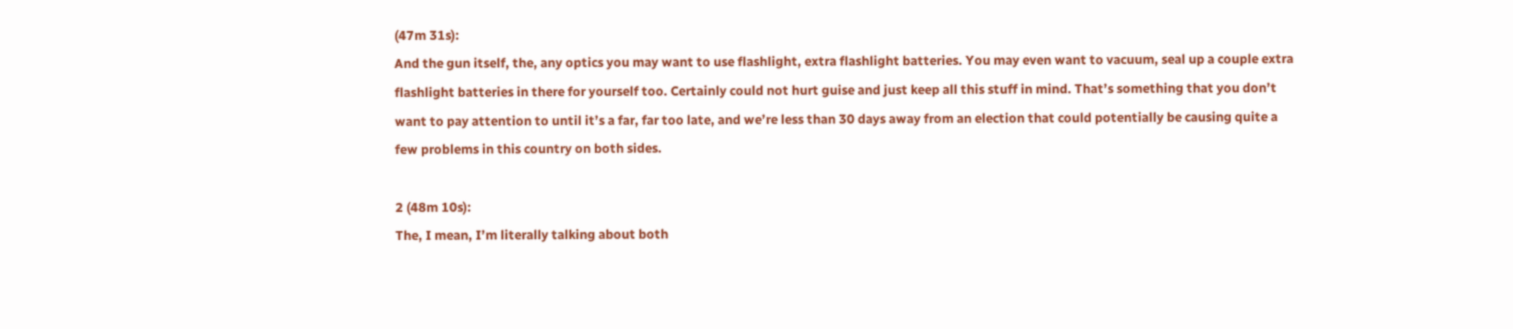(47m 31s):
And the gun itself, the, any optics you may want to use flashlight, extra flashlight batteries. You may even want to vacuum, seal up a couple extra flashlight batteries in there for yourself too. Certainly could not hurt guise and just keep all this stuff in mind. That’s something that you don’t want to pay attention to until it’s a far, far too late, and we’re less than 30 days away from an election that could potentially be causing quite a few problems in this country on both sides.

2 (48m 10s):
The, I mean, I’m literally talking about both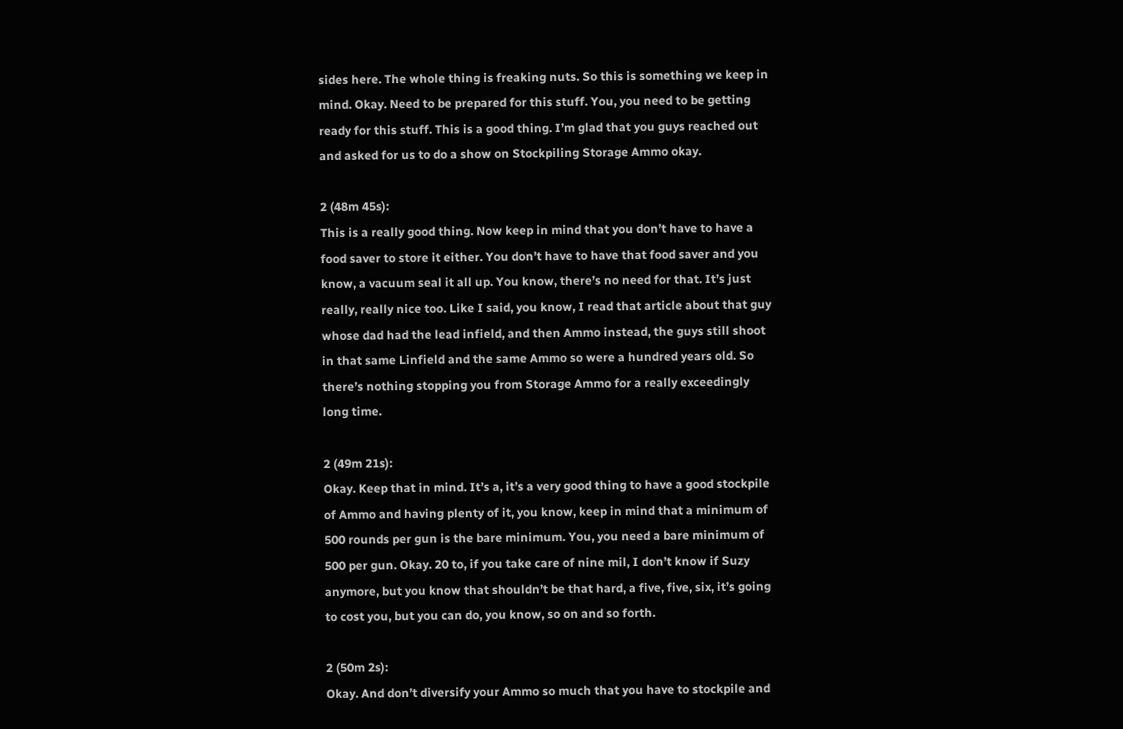sides here. The whole thing is freaking nuts. So this is something we keep in mind. Okay. Need to be prepared for this stuff. You, you need to be getting ready for this stuff. This is a good thing. I’m glad that you guys reached out and asked for us to do a show on Stockpiling Storage Ammo okay.

2 (48m 45s):
This is a really good thing. Now keep in mind that you don’t have to have a food saver to store it either. You don’t have to have that food saver and you know, a vacuum seal it all up. You know, there’s no need for that. It’s just really, really nice too. Like I said, you know, I read that article about that guy whose dad had the lead infield, and then Ammo instead, the guys still shoot in that same Linfield and the same Ammo so were a hundred years old. So there’s nothing stopping you from Storage Ammo for a really exceedingly long time.

2 (49m 21s):
Okay. Keep that in mind. It’s a, it’s a very good thing to have a good stockpile of Ammo and having plenty of it, you know, keep in mind that a minimum of 500 rounds per gun is the bare minimum. You, you need a bare minimum of 500 per gun. Okay. 20 to, if you take care of nine mil, I don’t know if Suzy anymore, but you know that shouldn’t be that hard, a five, five, six, it’s going to cost you, but you can do, you know, so on and so forth.

2 (50m 2s):
Okay. And don’t diversify your Ammo so much that you have to stockpile and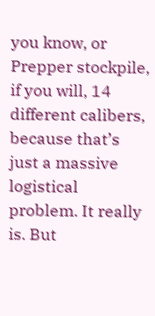you know, or Prepper stockpile, if you will, 14 different calibers, because that’s just a massive logistical problem. It really is. But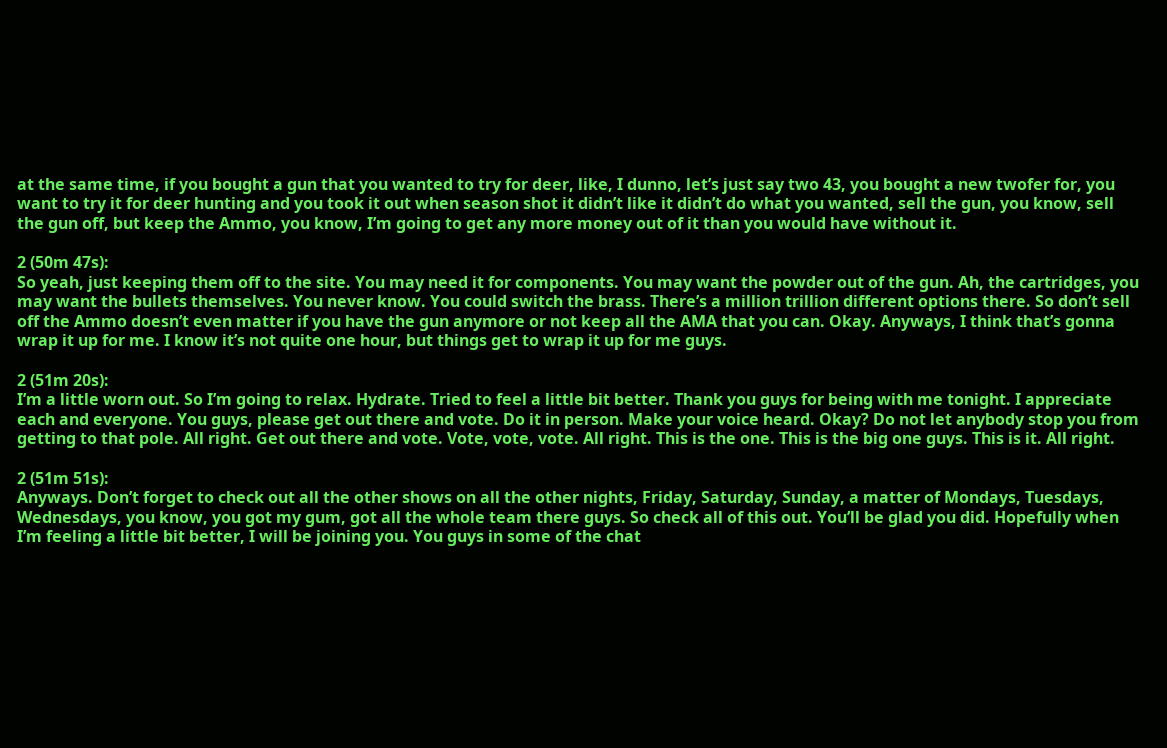at the same time, if you bought a gun that you wanted to try for deer, like, I dunno, let’s just say two 43, you bought a new twofer for, you want to try it for deer hunting and you took it out when season shot it didn’t like it didn’t do what you wanted, sell the gun, you know, sell the gun off, but keep the Ammo, you know, I’m going to get any more money out of it than you would have without it.

2 (50m 47s):
So yeah, just keeping them off to the site. You may need it for components. You may want the powder out of the gun. Ah, the cartridges, you may want the bullets themselves. You never know. You could switch the brass. There’s a million trillion different options there. So don’t sell off the Ammo doesn’t even matter if you have the gun anymore or not keep all the AMA that you can. Okay. Anyways, I think that’s gonna wrap it up for me. I know it’s not quite one hour, but things get to wrap it up for me guys.

2 (51m 20s):
I’m a little worn out. So I’m going to relax. Hydrate. Tried to feel a little bit better. Thank you guys for being with me tonight. I appreciate each and everyone. You guys, please get out there and vote. Do it in person. Make your voice heard. Okay? Do not let anybody stop you from getting to that pole. All right. Get out there and vote. Vote, vote, vote. All right. This is the one. This is the big one guys. This is it. All right.

2 (51m 51s):
Anyways. Don’t forget to check out all the other shows on all the other nights, Friday, Saturday, Sunday, a matter of Mondays, Tuesdays, Wednesdays, you know, you got my gum, got all the whole team there guys. So check all of this out. You’ll be glad you did. Hopefully when I’m feeling a little bit better, I will be joining you. You guys in some of the chat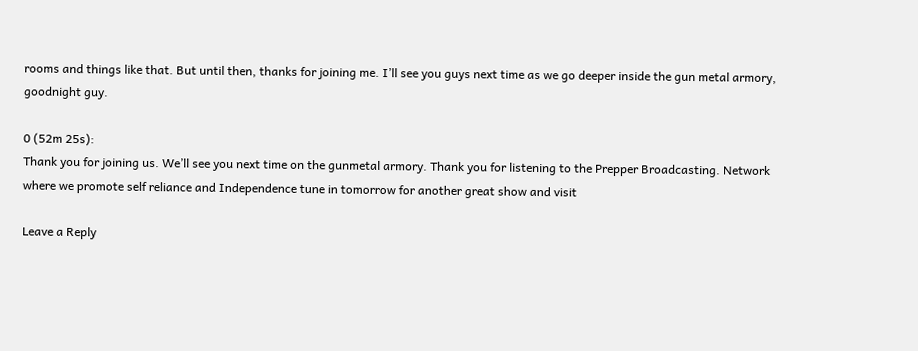rooms and things like that. But until then, thanks for joining me. I’ll see you guys next time as we go deeper inside the gun metal armory, goodnight guy.

0 (52m 25s):
Thank you for joining us. We’ll see you next time on the gunmetal armory. Thank you for listening to the Prepper Broadcasting. Network where we promote self reliance and Independence tune in tomorrow for another great show and visit

Leave a Reply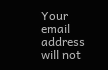Your email address will not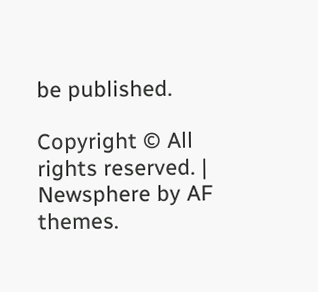be published.

Copyright © All rights reserved. | Newsphere by AF themes.